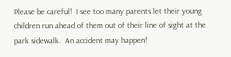Please be careful!  I see too many parents let their young children run ahead of them out of their line of sight at the park sidewalk.  An accident may happen!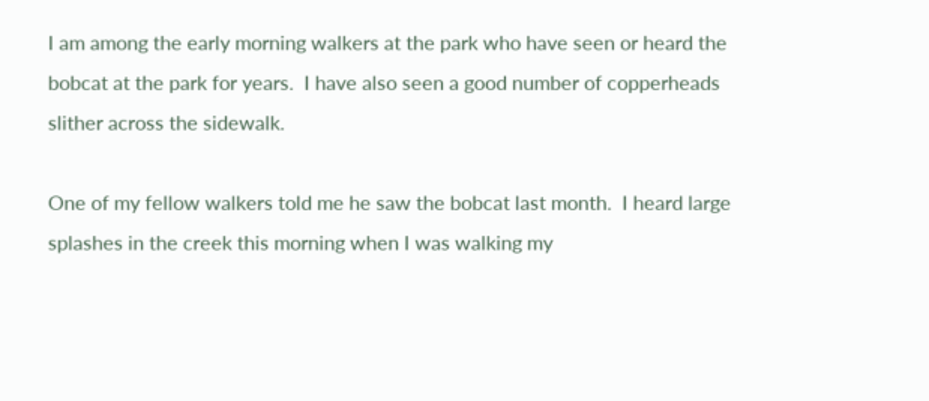I am among the early morning walkers at the park who have seen or heard the bobcat at the park for years.  I have also seen a good number of copperheads slither across the sidewalk.

One of my fellow walkers told me he saw the bobcat last month.  I heard large splashes in the creek this morning when I was walking my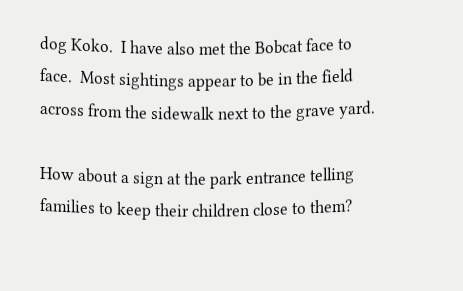dog Koko.  I have also met the Bobcat face to face.  Most sightings appear to be in the field across from the sidewalk next to the grave yard.

How about a sign at the park entrance telling families to keep their children close to them?